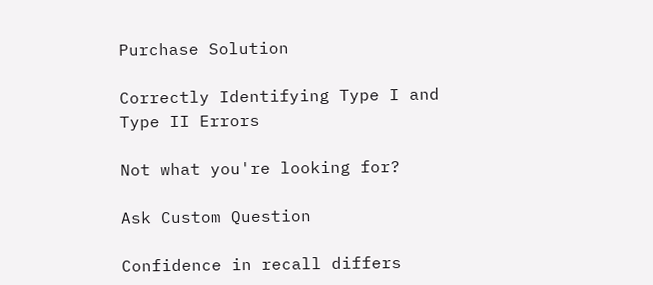Purchase Solution

Correctly Identifying Type I and Type II Errors

Not what you're looking for?

Ask Custom Question

Confidence in recall differs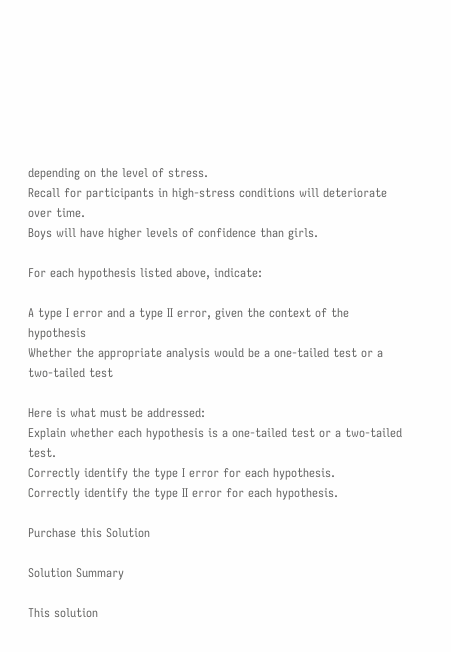depending on the level of stress.
Recall for participants in high-stress conditions will deteriorate over time.
Boys will have higher levels of confidence than girls.

For each hypothesis listed above, indicate:

A type I error and a type II error, given the context of the hypothesis
Whether the appropriate analysis would be a one-tailed test or a two-tailed test

Here is what must be addressed:
Explain whether each hypothesis is a one-tailed test or a two-tailed test.
Correctly identify the type I error for each hypothesis.
Correctly identify the type II error for each hypothesis.

Purchase this Solution

Solution Summary

This solution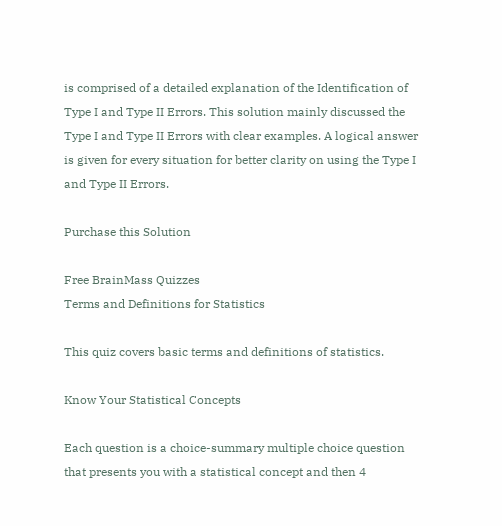is comprised of a detailed explanation of the Identification of Type I and Type II Errors. This solution mainly discussed the Type I and Type II Errors with clear examples. A logical answer is given for every situation for better clarity on using the Type I and Type II Errors.

Purchase this Solution

Free BrainMass Quizzes
Terms and Definitions for Statistics

This quiz covers basic terms and definitions of statistics.

Know Your Statistical Concepts

Each question is a choice-summary multiple choice question that presents you with a statistical concept and then 4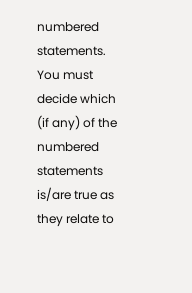numbered statements. You must decide which (if any) of the numbered statements is/are true as they relate to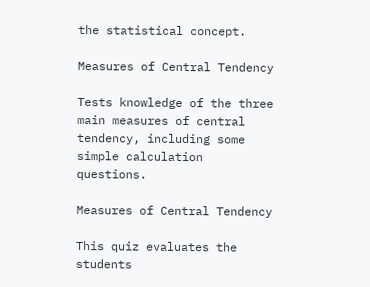the statistical concept.

Measures of Central Tendency

Tests knowledge of the three main measures of central tendency, including some simple calculation questions.

Measures of Central Tendency

This quiz evaluates the students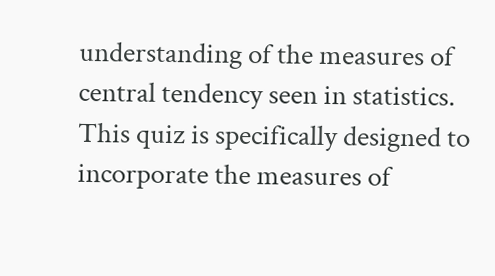understanding of the measures of central tendency seen in statistics. This quiz is specifically designed to incorporate the measures of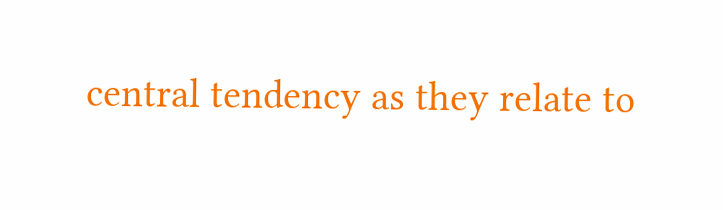central tendency as they relate to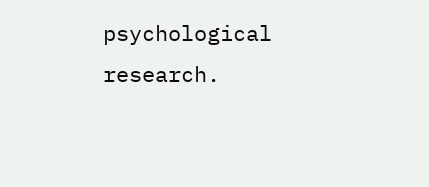psychological research.